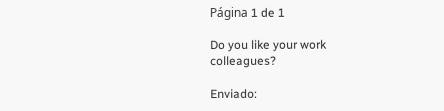Página 1 de 1

Do you like your work colleagues?

Enviado: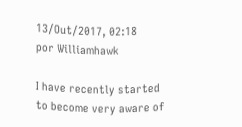13/Out/2017, 02:18
por Williamhawk

I have recently started to become very aware of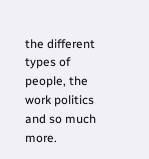the different types of people, the work politics and so much more.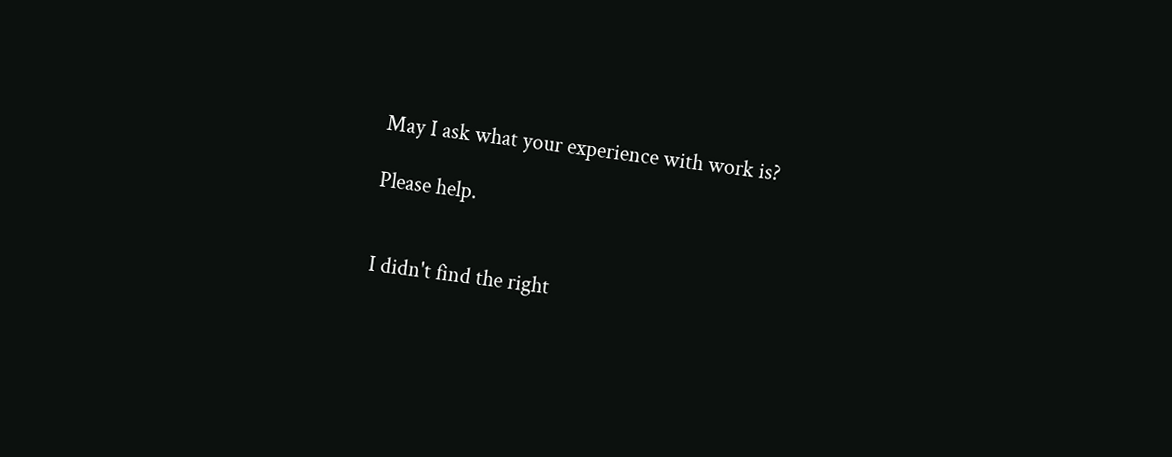May I ask what your experience with work is?

Please help.


I didn't find the right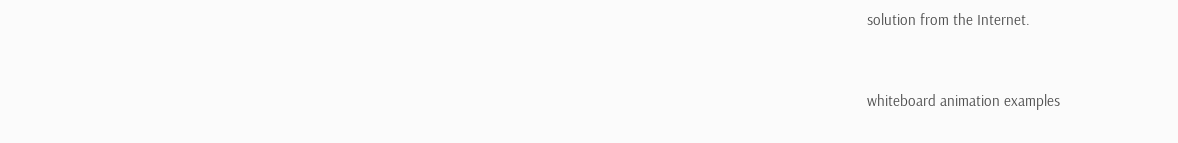solution from the Internet.


whiteboard animation examples